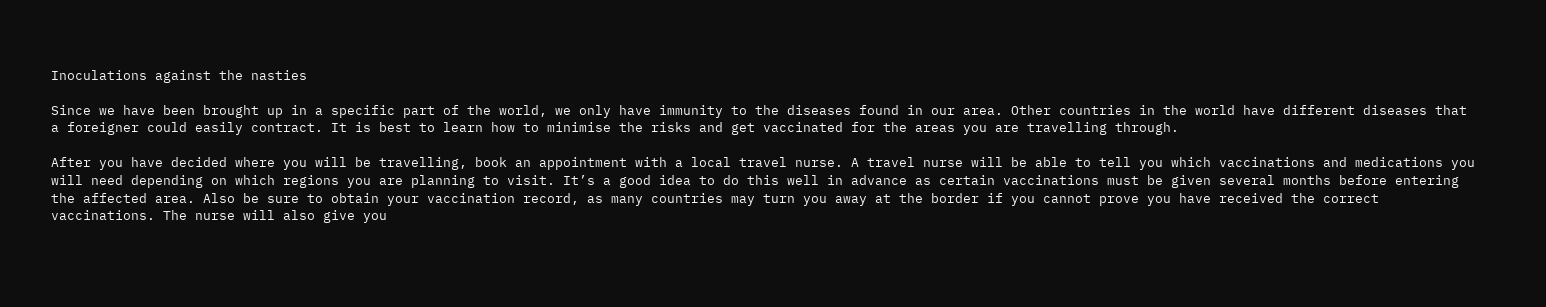Inoculations against the nasties

Since we have been brought up in a specific part of the world, we only have immunity to the diseases found in our area. Other countries in the world have different diseases that a foreigner could easily contract. It is best to learn how to minimise the risks and get vaccinated for the areas you are travelling through.

After you have decided where you will be travelling, book an appointment with a local travel nurse. A travel nurse will be able to tell you which vaccinations and medications you will need depending on which regions you are planning to visit. It’s a good idea to do this well in advance as certain vaccinations must be given several months before entering the affected area. Also be sure to obtain your vaccination record, as many countries may turn you away at the border if you cannot prove you have received the correct vaccinations. The nurse will also give you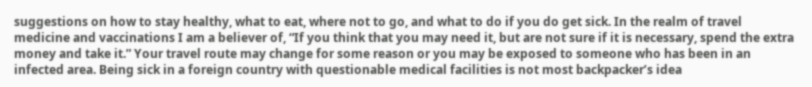suggestions on how to stay healthy, what to eat, where not to go, and what to do if you do get sick. In the realm of travel medicine and vaccinations I am a believer of, “If you think that you may need it, but are not sure if it is necessary, spend the extra money and take it.” Your travel route may change for some reason or you may be exposed to someone who has been in an infected area. Being sick in a foreign country with questionable medical facilities is not most backpacker’s idea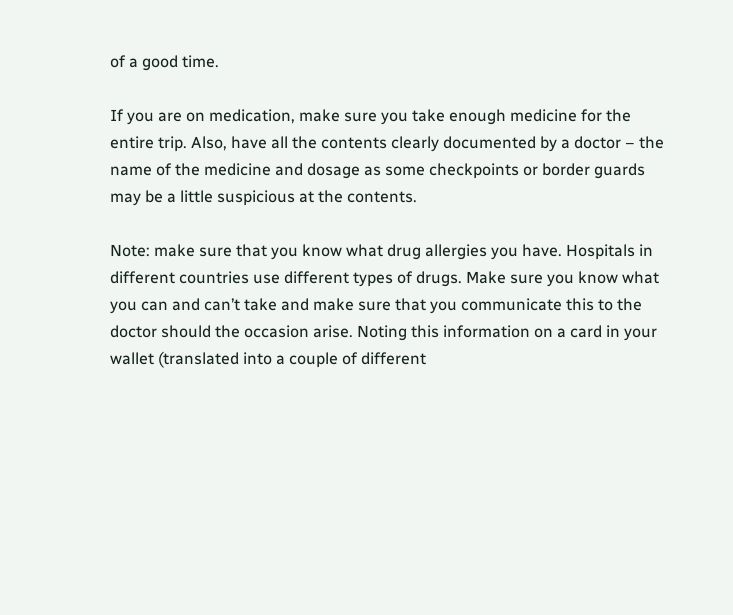of a good time.

If you are on medication, make sure you take enough medicine for the entire trip. Also, have all the contents clearly documented by a doctor – the name of the medicine and dosage as some checkpoints or border guards may be a little suspicious at the contents.

Note: make sure that you know what drug allergies you have. Hospitals in different countries use different types of drugs. Make sure you know what you can and can’t take and make sure that you communicate this to the doctor should the occasion arise. Noting this information on a card in your wallet (translated into a couple of different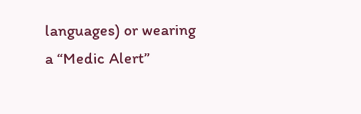languages) or wearing a “Medic Alert”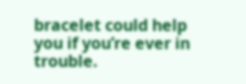bracelet could help you if you’re ever in trouble.